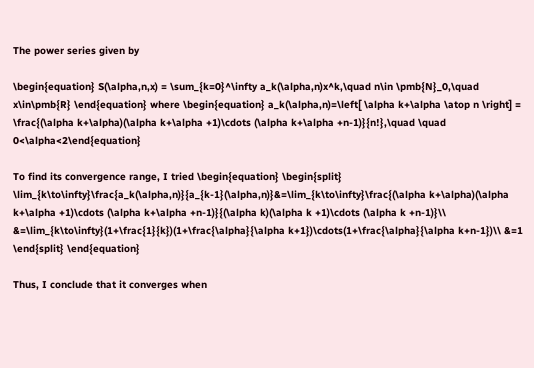The power series given by

\begin{equation} S(\alpha,n,x) = \sum_{k=0}^\infty a_k(\alpha,n)x^k,\quad n\in \pmb{N}_0,\quad x\in\pmb{R} \end{equation} where \begin{equation} a_k(\alpha,n)=\left[ \alpha k+\alpha \atop n \right] = \frac{(\alpha k+\alpha)(\alpha k+\alpha +1)\cdots (\alpha k+\alpha +n-1)}{n!},\quad \quad 0<\alpha<2\end{equation}

To find its convergence range, I tried \begin{equation} \begin{split} \lim_{k\to\infty}\frac{a_k(\alpha,n)}{a_{k-1}(\alpha,n)}&=\lim_{k\to\infty}\frac{(\alpha k+\alpha)(\alpha k+\alpha +1)\cdots (\alpha k+\alpha +n-1)}{(\alpha k)(\alpha k +1)\cdots (\alpha k +n-1)}\\ &=\lim_{k\to\infty}(1+\frac{1}{k})(1+\frac{\alpha}{\alpha k+1})\cdots(1+\frac{\alpha}{\alpha k+n-1})\\ &=1 \end{split} \end{equation}

Thus, I conclude that it converges when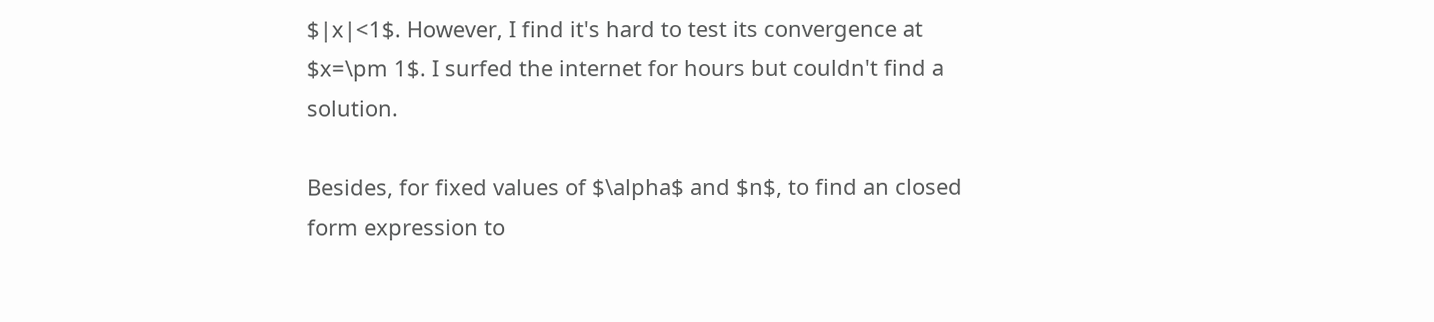$|x|<1$. However, I find it's hard to test its convergence at $x=\pm 1$. I surfed the internet for hours but couldn't find a solution.

Besides, for fixed values of $\alpha$ and $n$, to find an closed form expression to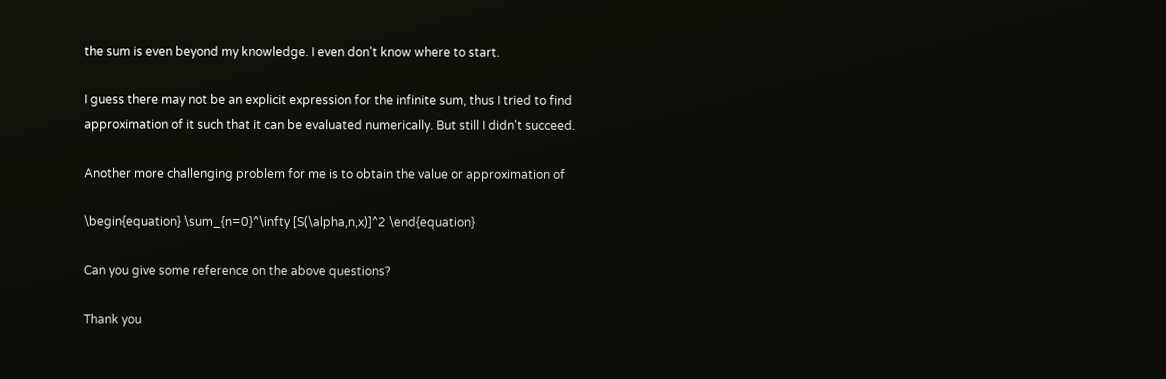the sum is even beyond my knowledge. I even don't know where to start.

I guess there may not be an explicit expression for the infinite sum, thus I tried to find approximation of it such that it can be evaluated numerically. But still I didn't succeed.

Another more challenging problem for me is to obtain the value or approximation of

\begin{equation} \sum_{n=0}^\infty [S(\alpha,n,x)]^2 \end{equation}

Can you give some reference on the above questions?

Thank you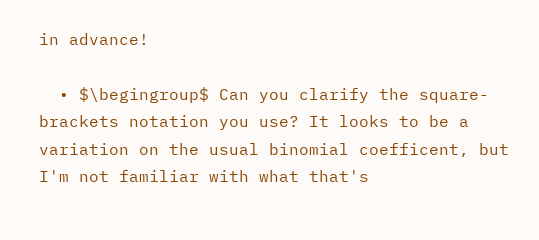in advance!

  • $\begingroup$ Can you clarify the square-brackets notation you use? It looks to be a variation on the usual binomial coefficent, but I'm not familiar with what that's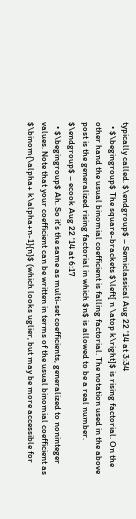typically called. $\endgroup$ – Semiclassical Aug 22 '14 at 3:34
  • $\begingroup$ The square-brackets $\left[ n \atop k\right]$ is rising factorial. On the other hand the usual binomial coefficient is falling factorial. The notation used in the above post is the generalized rising factorial in which $n$ is allowed to be a real number. $\endgroup$ – ecook Aug 22 '14 at 6:17
  • $\begingroup$ Ah. So it's the same as multi-set coefficients, generalized to noninteger values. Note that your coefficient can be written in terms of the usual binomial coefficient as $\binom{\alpha+ k\alpha+n-1}{n}$ (which looks uglier, but may be more accessible for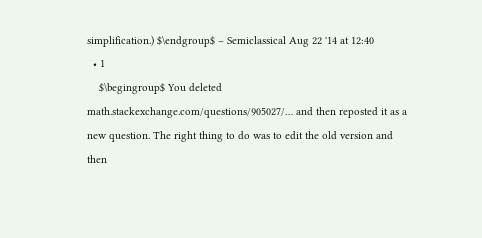simplification.) $\endgroup$ – Semiclassical Aug 22 '14 at 12:40
  • 1
    $\begingroup$ You deleted math.stackexchange.com/questions/905027/… and then reposted it as a new question. The right thing to do was to edit the old version and then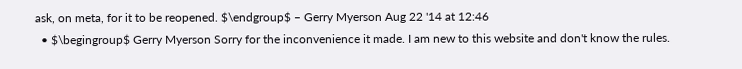ask, on meta, for it to be reopened. $\endgroup$ – Gerry Myerson Aug 22 '14 at 12:46
  • $\begingroup$ Gerry Myerson Sorry for the inconvenience it made. I am new to this website and don't know the rules.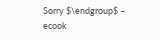Sorry $\endgroup$ – ecook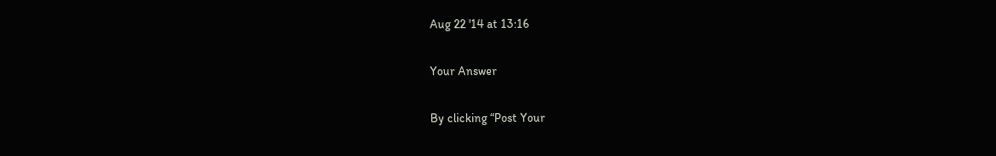Aug 22 '14 at 13:16

Your Answer

By clicking “Post Your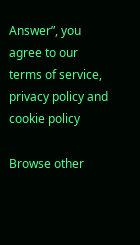Answer”, you agree to our terms of service, privacy policy and cookie policy

Browse other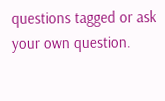questions tagged or ask your own question.